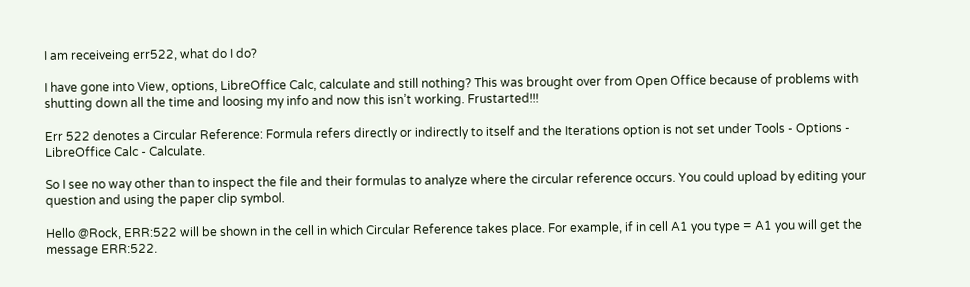I am receiveing err522, what do I do?

I have gone into View, options, LibreOffice Calc, calculate and still nothing? This was brought over from Open Office because of problems with shutting down all the time and loosing my info and now this isn’t working. Frustarted!!!

Err 522 denotes a Circular Reference: Formula refers directly or indirectly to itself and the Iterations option is not set under Tools - Options - LibreOffice Calc - Calculate.

So I see no way other than to inspect the file and their formulas to analyze where the circular reference occurs. You could upload by editing your question and using the paper clip symbol.

Hello @Rock, ERR:522 will be shown in the cell in which Circular Reference takes place. For example, if in cell A1 you type = A1 you will get the message ERR:522.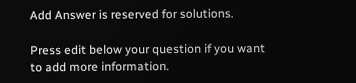Add Answer is reserved for solutions.

Press edit below your question if you want to add more information.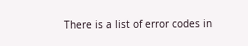There is a list of error codes in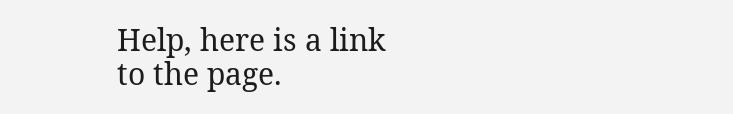Help, here is a link to the page.